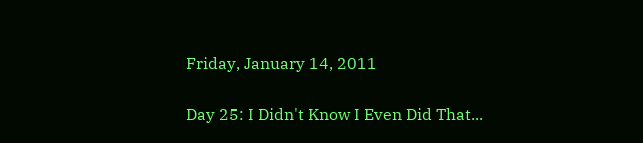Friday, January 14, 2011

Day 25: I Didn't Know I Even Did That...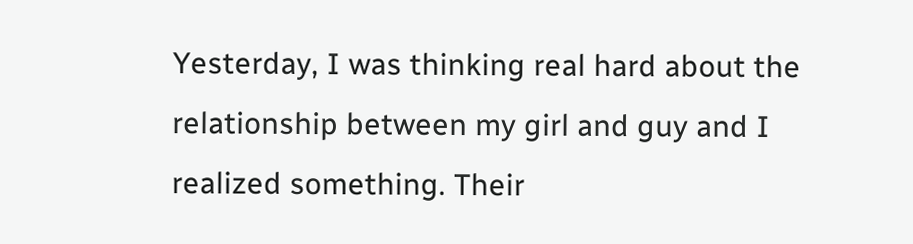Yesterday, I was thinking real hard about the relationship between my girl and guy and I realized something. Their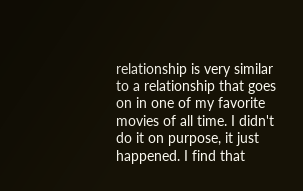relationship is very similar to a relationship that goes on in one of my favorite movies of all time. I didn't do it on purpose, it just happened. I find that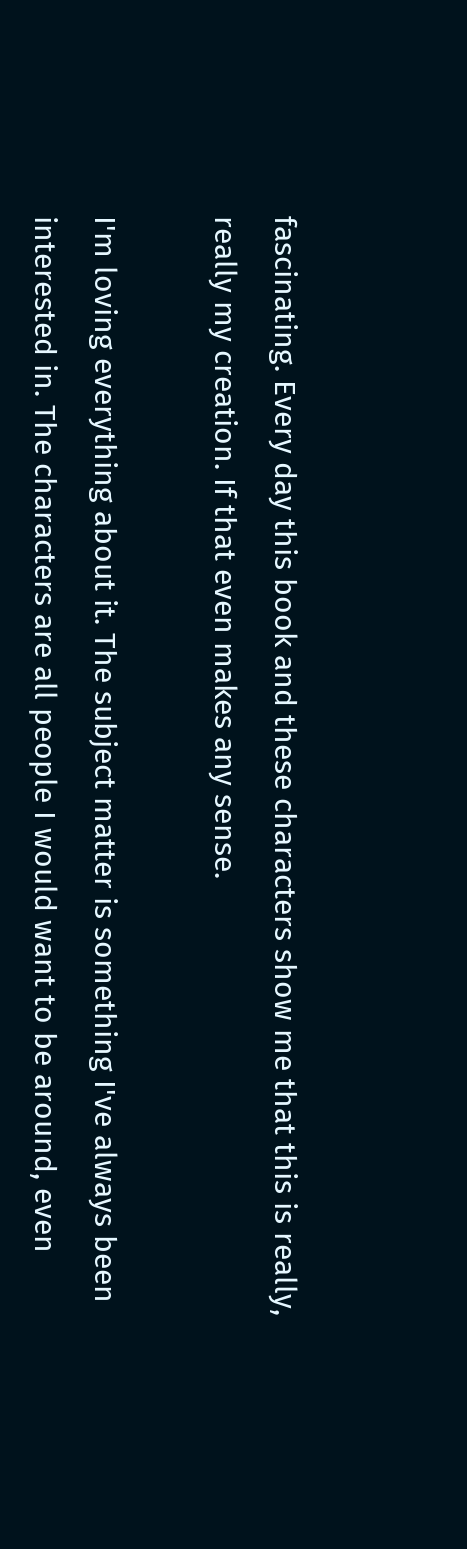fascinating. Every day this book and these characters show me that this is really, really my creation. If that even makes any sense.

I'm loving everything about it. The subject matter is something I've always been interested in. The characters are all people I would want to be around, even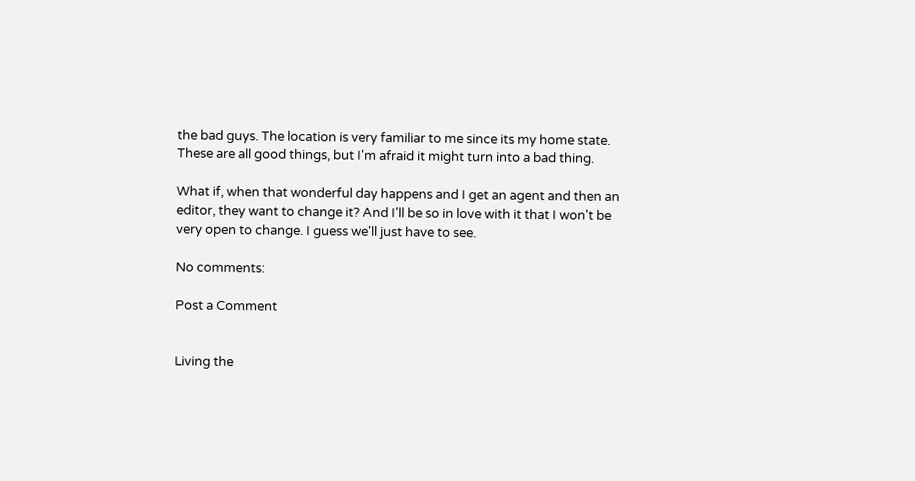the bad guys. The location is very familiar to me since its my home state. These are all good things, but I'm afraid it might turn into a bad thing.

What if, when that wonderful day happens and I get an agent and then an editor, they want to change it? And I'll be so in love with it that I won't be very open to change. I guess we'll just have to see.

No comments:

Post a Comment


Living the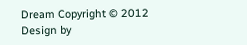Dream Copyright © 2012 Design by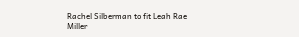Rachel Silberman to fit Leah Rae Miller